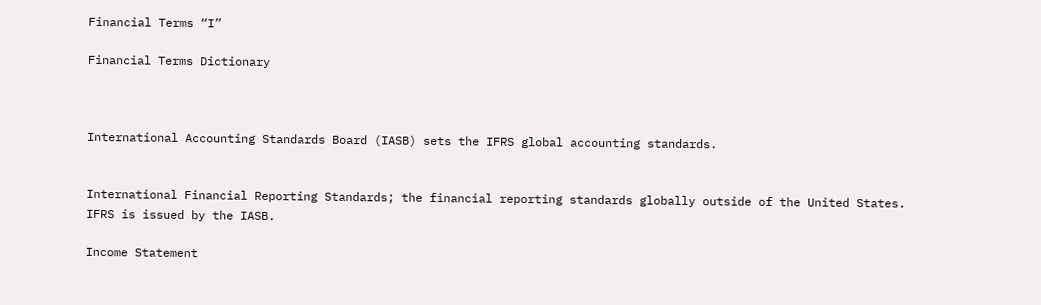Financial Terms “I”

Financial Terms Dictionary



International Accounting Standards Board (IASB) sets the IFRS global accounting standards.


International Financial Reporting Standards; the financial reporting standards globally outside of the United States. IFRS is issued by the IASB.

Income Statement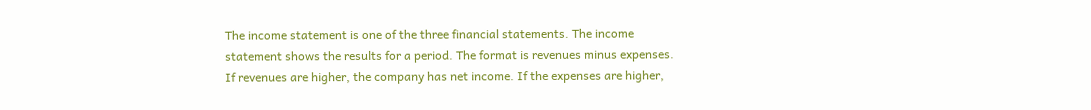The income statement is one of the three financial statements. The income statement shows the results for a period. The format is revenues minus expenses. If revenues are higher, the company has net income. If the expenses are higher,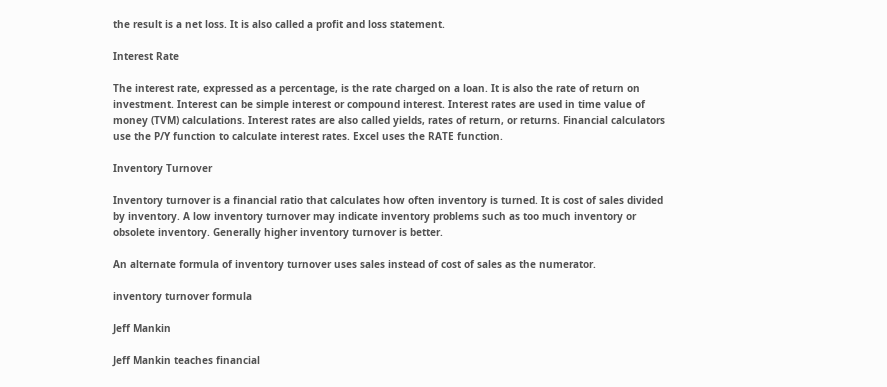the result is a net loss. It is also called a profit and loss statement.

Interest Rate

The interest rate, expressed as a percentage, is the rate charged on a loan. It is also the rate of return on investment. Interest can be simple interest or compound interest. Interest rates are used in time value of money (TVM) calculations. Interest rates are also called yields, rates of return, or returns. Financial calculators use the P/Y function to calculate interest rates. Excel uses the RATE function.

Inventory Turnover

Inventory turnover is a financial ratio that calculates how often inventory is turned. It is cost of sales divided by inventory. A low inventory turnover may indicate inventory problems such as too much inventory or obsolete inventory. Generally higher inventory turnover is better.

An alternate formula of inventory turnover uses sales instead of cost of sales as the numerator.

inventory turnover formula

Jeff Mankin

Jeff Mankin teaches financial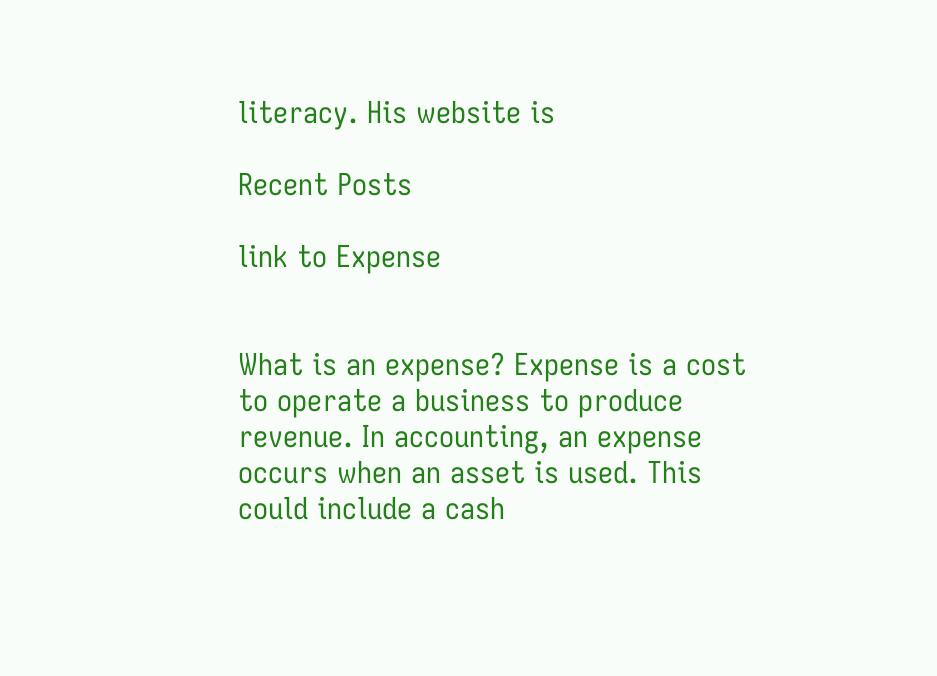literacy. His website is

Recent Posts

link to Expense


What is an expense? Expense is a cost to operate a business to produce revenue. In accounting, an expense occurs when an asset is used. This could include a cash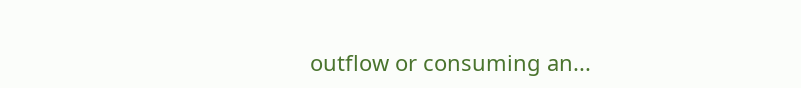outflow or consuming an...